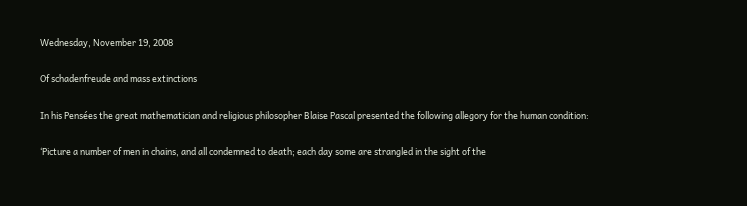Wednesday, November 19, 2008

Of schadenfreude and mass extinctions

In his Pensées the great mathematician and religious philosopher Blaise Pascal presented the following allegory for the human condition:

‘Picture a number of men in chains, and all condemned to death; each day some are strangled in the sight of the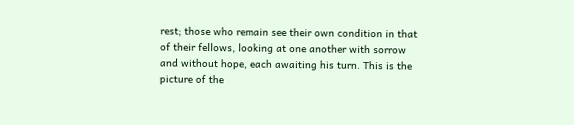rest; those who remain see their own condition in that of their fellows, looking at one another with sorrow and without hope, each awaiting his turn. This is the picture of the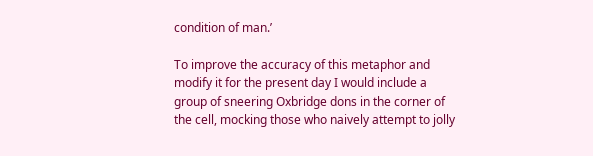condition of man.’

To improve the accuracy of this metaphor and modify it for the present day I would include a group of sneering Oxbridge dons in the corner of the cell, mocking those who naively attempt to jolly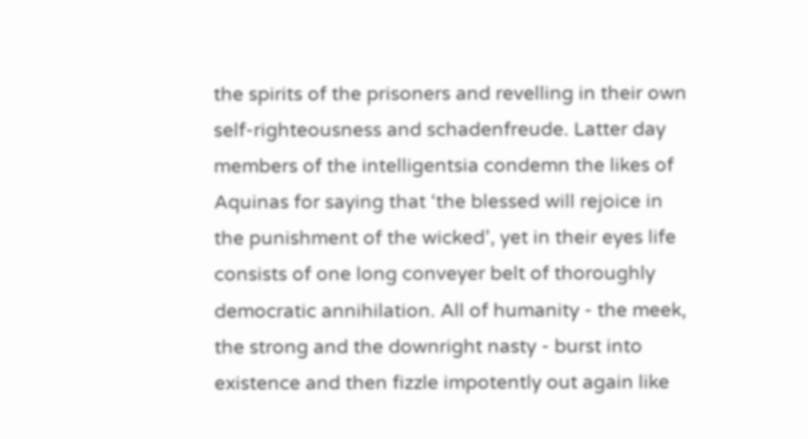the spirits of the prisoners and revelling in their own self-righteousness and schadenfreude. Latter day members of the intelligentsia condemn the likes of Aquinas for saying that ‘the blessed will rejoice in the punishment of the wicked’, yet in their eyes life consists of one long conveyer belt of thoroughly democratic annihilation. All of humanity - the meek, the strong and the downright nasty - burst into existence and then fizzle impotently out again like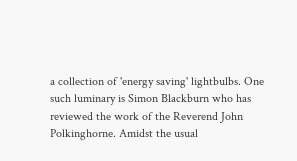a collection of 'energy saving' lightbulbs. One such luminary is Simon Blackburn who has reviewed the work of the Reverend John Polkinghorne. Amidst the usual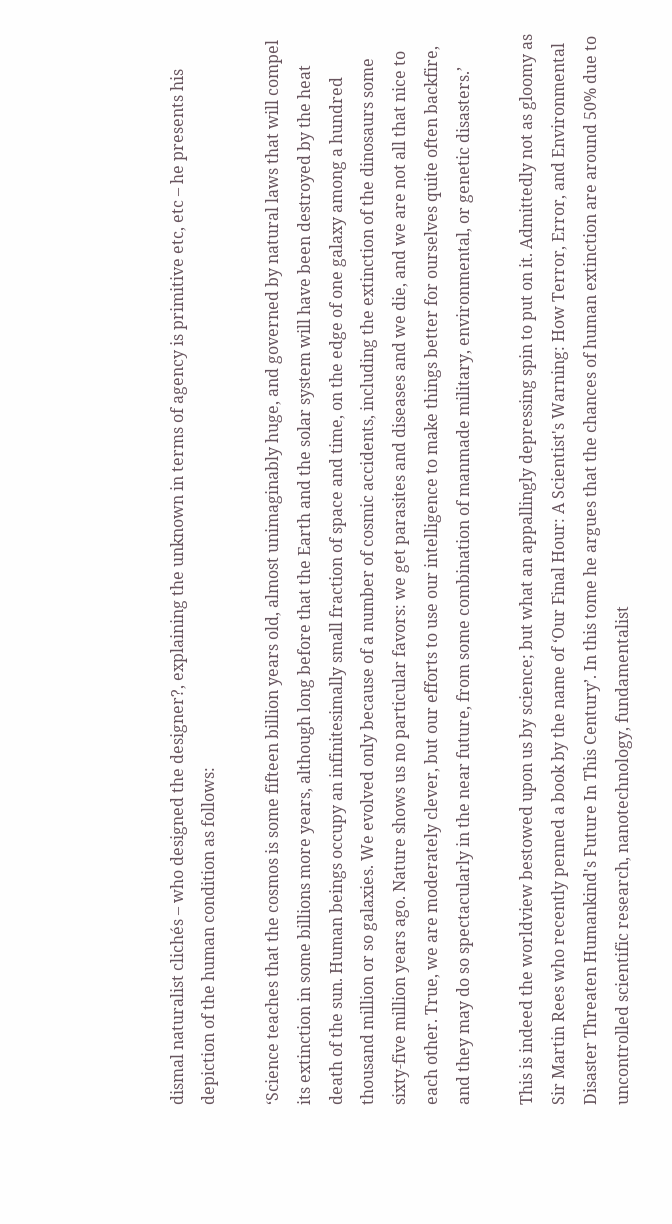dismal naturalist clichés – who designed the designer?, explaining the unknown in terms of agency is primitive etc, etc – he presents his depiction of the human condition as follows:

‘Science teaches that the cosmos is some fifteen billion years old, almost unimaginably huge, and governed by natural laws that will compel its extinction in some billions more years, although long before that the Earth and the solar system will have been destroyed by the heat death of the sun. Human beings occupy an infinitesimally small fraction of space and time, on the edge of one galaxy among a hundred thousand million or so galaxies. We evolved only because of a number of cosmic accidents, including the extinction of the dinosaurs some sixty-five million years ago. Nature shows us no particular favors: we get parasites and diseases and we die, and we are not all that nice to each other. True, we are moderately clever, but our efforts to use our intelligence to make things better for ourselves quite often backfire, and they may do so spectacularly in the near future, from some combination of manmade military, environmental, or genetic disasters.’

This is indeed the worldview bestowed upon us by science; but what an appallingly depressing spin to put on it. Admittedly not as gloomy as Sir Martin Rees who recently penned a book by the name of ‘Our Final Hour: A Scientist's Warning: How Terror, Error, and Environmental Disaster Threaten Humankind's Future In This Century’. In this tome he argues that the chances of human extinction are around 50% due to uncontrolled scientific research, nanotechnology, fundamentalist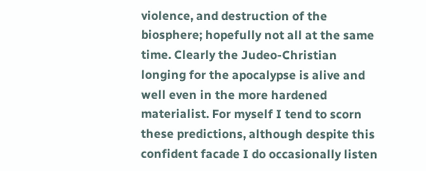violence, and destruction of the biosphere; hopefully not all at the same time. Clearly the Judeo-Christian longing for the apocalypse is alive and well even in the more hardened materialist. For myself I tend to scorn these predictions, although despite this confident facade I do occasionally listen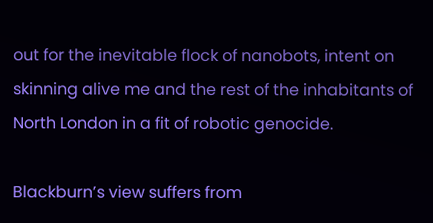out for the inevitable flock of nanobots, intent on skinning alive me and the rest of the inhabitants of North London in a fit of robotic genocide.

Blackburn’s view suffers from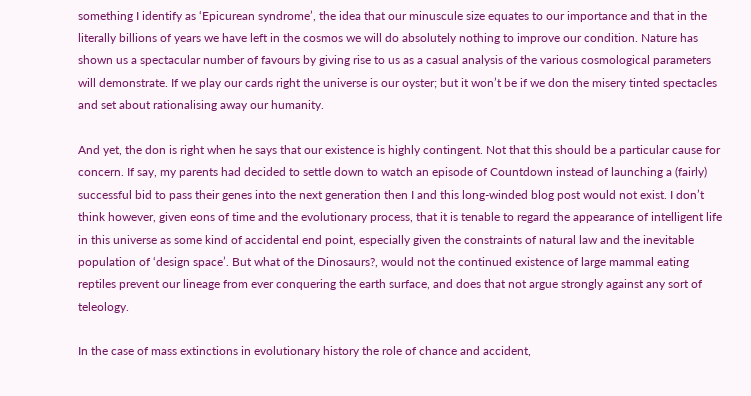something I identify as ‘Epicurean syndrome’, the idea that our minuscule size equates to our importance and that in the literally billions of years we have left in the cosmos we will do absolutely nothing to improve our condition. Nature has shown us a spectacular number of favours by giving rise to us as a casual analysis of the various cosmological parameters will demonstrate. If we play our cards right the universe is our oyster; but it won’t be if we don the misery tinted spectacles and set about rationalising away our humanity.

And yet, the don is right when he says that our existence is highly contingent. Not that this should be a particular cause for concern. If say, my parents had decided to settle down to watch an episode of Countdown instead of launching a (fairly) successful bid to pass their genes into the next generation then I and this long-winded blog post would not exist. I don’t think however, given eons of time and the evolutionary process, that it is tenable to regard the appearance of intelligent life in this universe as some kind of accidental end point, especially given the constraints of natural law and the inevitable population of ‘design space’. But what of the Dinosaurs?, would not the continued existence of large mammal eating reptiles prevent our lineage from ever conquering the earth surface, and does that not argue strongly against any sort of teleology.

In the case of mass extinctions in evolutionary history the role of chance and accident,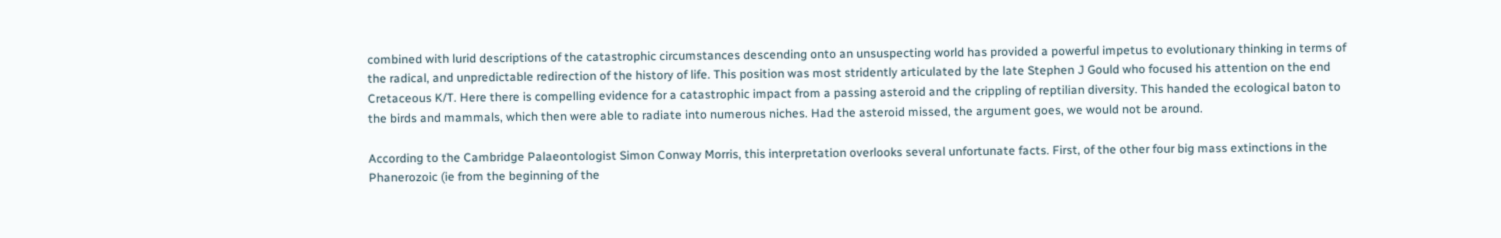combined with lurid descriptions of the catastrophic circumstances descending onto an unsuspecting world has provided a powerful impetus to evolutionary thinking in terms of the radical, and unpredictable redirection of the history of life. This position was most stridently articulated by the late Stephen J Gould who focused his attention on the end Cretaceous K/T. Here there is compelling evidence for a catastrophic impact from a passing asteroid and the crippling of reptilian diversity. This handed the ecological baton to the birds and mammals, which then were able to radiate into numerous niches. Had the asteroid missed, the argument goes, we would not be around.

According to the Cambridge Palaeontologist Simon Conway Morris, this interpretation overlooks several unfortunate facts. First, of the other four big mass extinctions in the Phanerozoic (ie from the beginning of the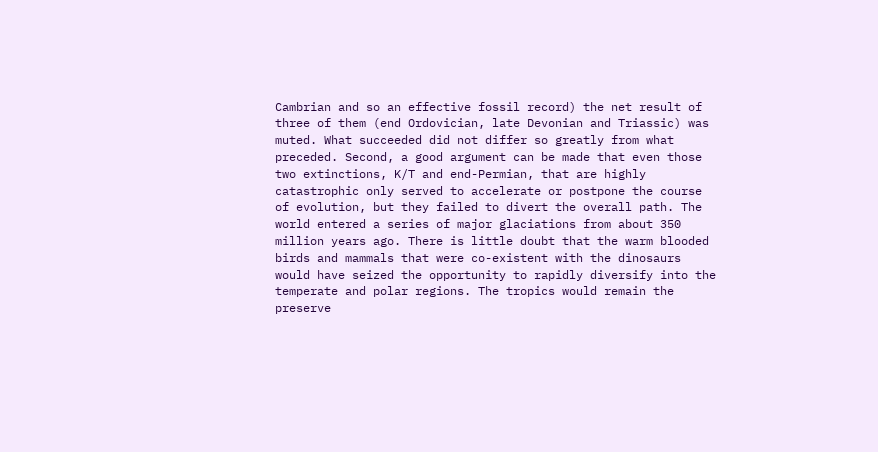Cambrian and so an effective fossil record) the net result of three of them (end Ordovician, late Devonian and Triassic) was muted. What succeeded did not differ so greatly from what preceded. Second, a good argument can be made that even those two extinctions, K/T and end-Permian, that are highly catastrophic only served to accelerate or postpone the course of evolution, but they failed to divert the overall path. The world entered a series of major glaciations from about 350 million years ago. There is little doubt that the warm blooded birds and mammals that were co-existent with the dinosaurs would have seized the opportunity to rapidly diversify into the temperate and polar regions. The tropics would remain the preserve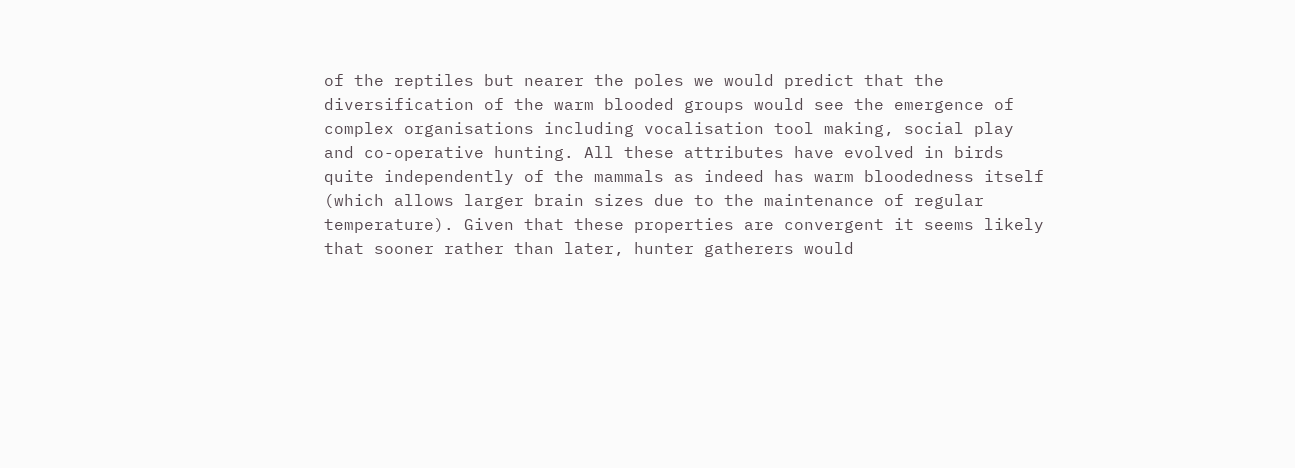of the reptiles but nearer the poles we would predict that the diversification of the warm blooded groups would see the emergence of complex organisations including vocalisation tool making, social play and co-operative hunting. All these attributes have evolved in birds quite independently of the mammals as indeed has warm bloodedness itself (which allows larger brain sizes due to the maintenance of regular temperature). Given that these properties are convergent it seems likely that sooner rather than later, hunter gatherers would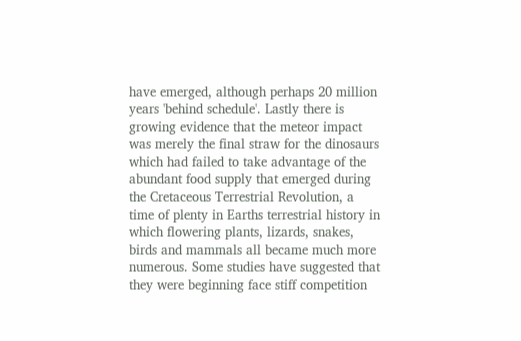have emerged, although perhaps 20 million years 'behind schedule'. Lastly there is growing evidence that the meteor impact was merely the final straw for the dinosaurs which had failed to take advantage of the abundant food supply that emerged during the Cretaceous Terrestrial Revolution, a time of plenty in Earths terrestrial history in which flowering plants, lizards, snakes, birds and mammals all became much more numerous. Some studies have suggested that they were beginning face stiff competition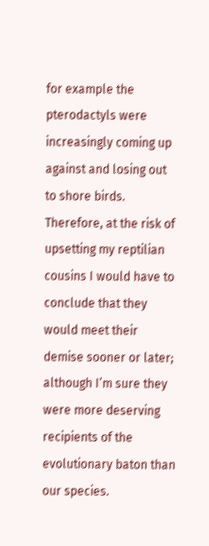for example the pterodactyls were increasingly coming up against and losing out to shore birds. Therefore, at the risk of upsetting my reptilian cousins I would have to conclude that they would meet their demise sooner or later; although I’m sure they were more deserving recipients of the evolutionary baton than our species.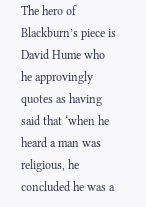The hero of Blackburn’s piece is David Hume who he approvingly quotes as having said that ‘when he heard a man was religious, he concluded he was a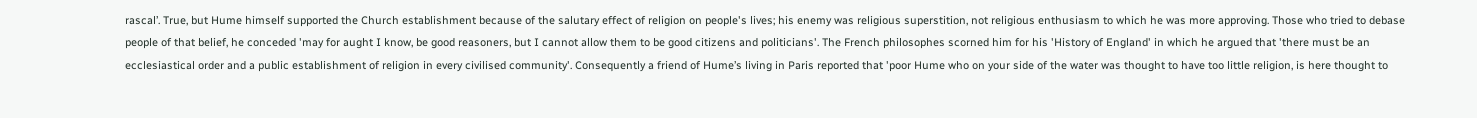rascal’. True, but Hume himself supported the Church establishment because of the salutary effect of religion on people's lives; his enemy was religious superstition, not religious enthusiasm to which he was more approving. Those who tried to debase people of that belief, he conceded 'may for aught I know, be good reasoners, but I cannot allow them to be good citizens and politicians'. The French philosophes scorned him for his 'History of England' in which he argued that 'there must be an ecclesiastical order and a public establishment of religion in every civilised community'. Consequently a friend of Hume’s living in Paris reported that 'poor Hume who on your side of the water was thought to have too little religion, is here thought to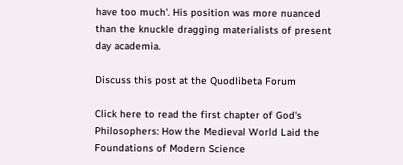have too much'. His position was more nuanced than the knuckle dragging materialists of present day academia.

Discuss this post at the Quodlibeta Forum

Click here to read the first chapter of God's Philosophers: How the Medieval World Laid the Foundations of Modern Science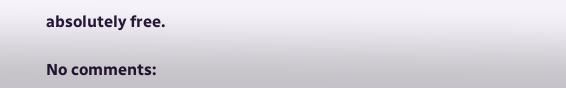absolutely free.

No comments: